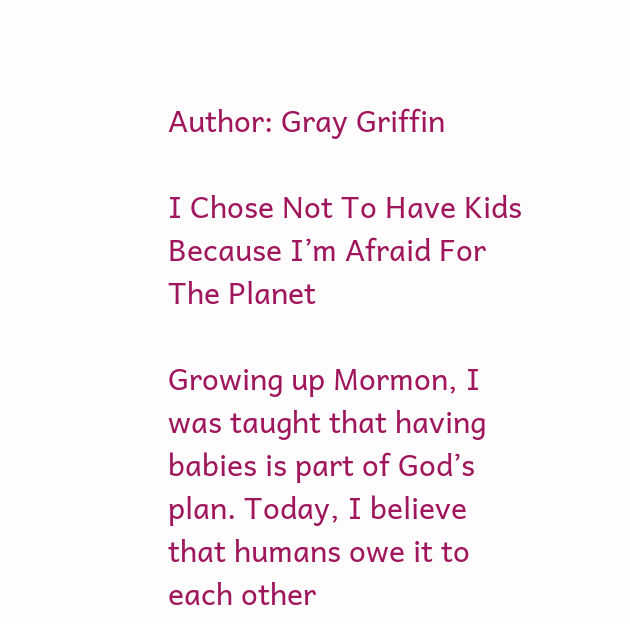Author: Gray Griffin

I Chose Not To Have Kids Because I’m Afraid For The Planet

Growing up Mormon, I was taught that having babies is part of God’s plan. Today, I believe that humans owe it to each other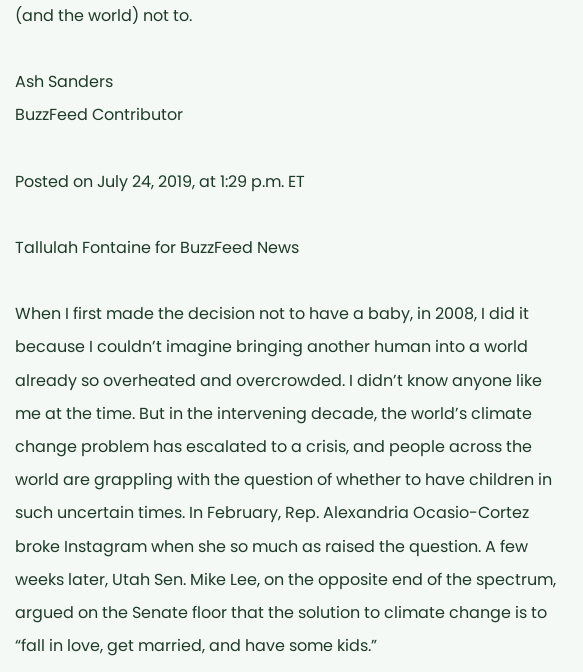(and the world) not to.

Ash Sanders
BuzzFeed Contributor

Posted on July 24, 2019, at 1:29 p.m. ET

Tallulah Fontaine for BuzzFeed News

When I first made the decision not to have a baby, in 2008, I did it because I couldn’t imagine bringing another human into a world already so overheated and overcrowded. I didn’t know anyone like me at the time. But in the intervening decade, the world’s climate change problem has escalated to a crisis, and people across the world are grappling with the question of whether to have children in such uncertain times. In February, Rep. Alexandria Ocasio-Cortez broke Instagram when she so much as raised the question. A few weeks later, Utah Sen. Mike Lee, on the opposite end of the spectrum, argued on the Senate floor that the solution to climate change is to “fall in love, get married, and have some kids.”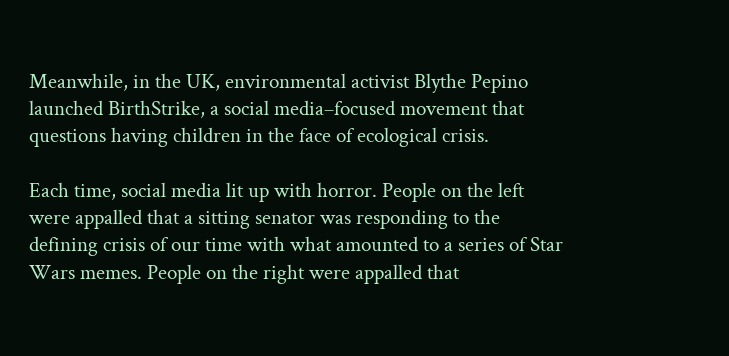Meanwhile, in the UK, environmental activist Blythe Pepino launched BirthStrike, a social media–focused movement that questions having children in the face of ecological crisis.

Each time, social media lit up with horror. People on the left were appalled that a sitting senator was responding to the defining crisis of our time with what amounted to a series of Star Wars memes. People on the right were appalled that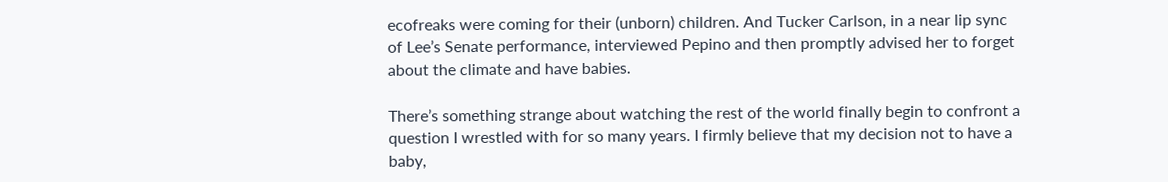ecofreaks were coming for their (unborn) children. And Tucker Carlson, in a near lip sync of Lee’s Senate performance, interviewed Pepino and then promptly advised her to forget about the climate and have babies.

There’s something strange about watching the rest of the world finally begin to confront a question I wrestled with for so many years. I firmly believe that my decision not to have a baby,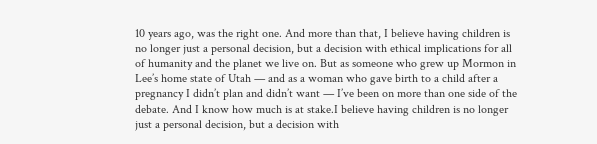10 years ago, was the right one. And more than that, I believe having children is no longer just a personal decision, but a decision with ethical implications for all of humanity and the planet we live on. But as someone who grew up Mormon in Lee’s home state of Utah — and as a woman who gave birth to a child after a pregnancy I didn’t plan and didn’t want — I’ve been on more than one side of the debate. And I know how much is at stake.I believe having children is no longer just a personal decision, but a decision with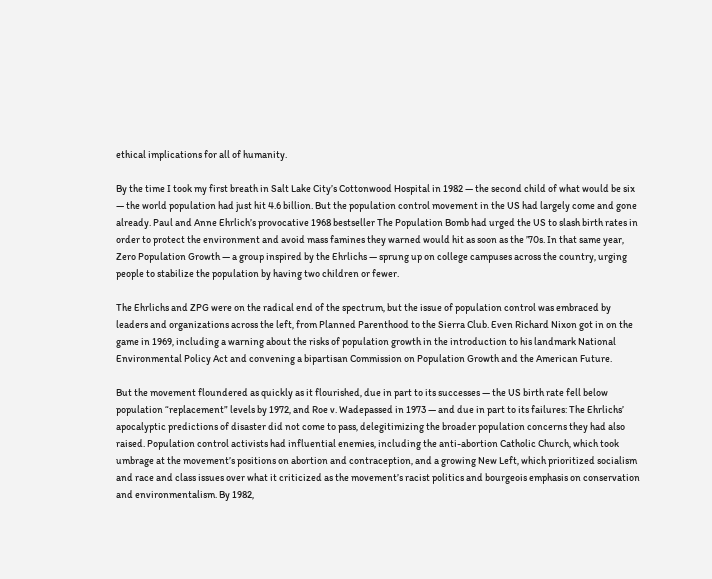ethical implications for all of humanity.

By the time I took my first breath in Salt Lake City’s Cottonwood Hospital in 1982 — the second child of what would be six — the world population had just hit 4.6 billion. But the population control movement in the US had largely come and gone already. Paul and Anne Ehrlich’s provocative 1968 bestseller The Population Bomb had urged the US to slash birth rates in order to protect the environment and avoid mass famines they warned would hit as soon as the ’70s. In that same year, Zero Population Growth — a group inspired by the Ehrlichs — sprung up on college campuses across the country, urging people to stabilize the population by having two children or fewer.

The Ehrlichs and ZPG were on the radical end of the spectrum, but the issue of population control was embraced by leaders and organizations across the left, from Planned Parenthood to the Sierra Club. Even Richard Nixon got in on the game in 1969, including a warning about the risks of population growth in the introduction to his landmark National Environmental Policy Act and convening a bipartisan Commission on Population Growth and the American Future.

But the movement floundered as quickly as it flourished, due in part to its successes — the US birth rate fell below population “replacement” levels by 1972, and Roe v. Wadepassed in 1973 — and due in part to its failures: The Ehrlichs’ apocalyptic predictions of disaster did not come to pass, delegitimizing the broader population concerns they had also raised. Population control activists had influential enemies, including the anti-abortion Catholic Church, which took umbrage at the movement’s positions on abortion and contraception, and a growing New Left, which prioritized socialism and race and class issues over what it criticized as the movement’s racist politics and bourgeois emphasis on conservation and environmentalism. By 1982,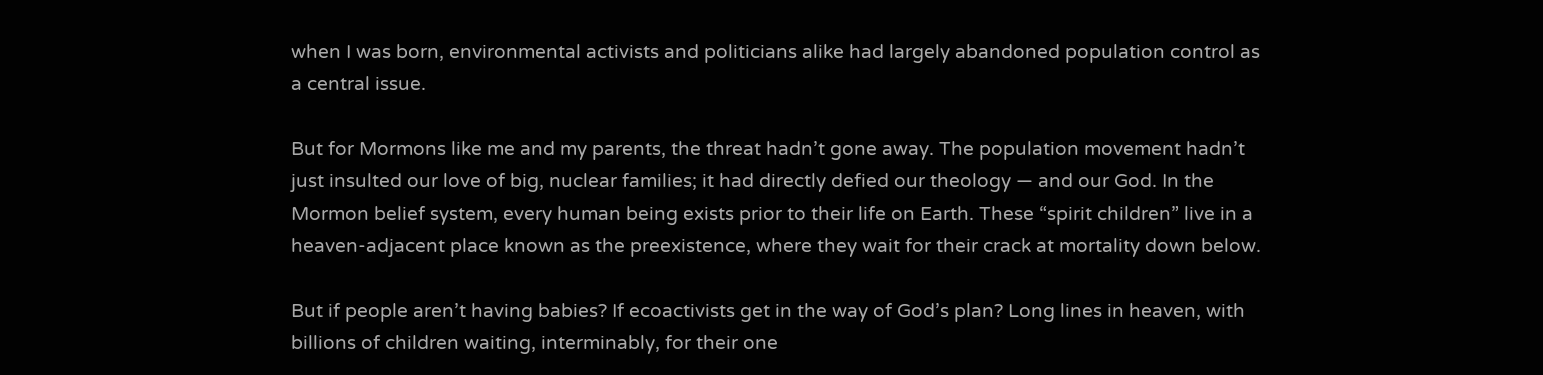when I was born, environmental activists and politicians alike had largely abandoned population control as a central issue.

But for Mormons like me and my parents, the threat hadn’t gone away. The population movement hadn’t just insulted our love of big, nuclear families; it had directly defied our theology — and our God. In the Mormon belief system, every human being exists prior to their life on Earth. These “spirit children” live in a heaven-adjacent place known as the preexistence, where they wait for their crack at mortality down below.

But if people aren’t having babies? If ecoactivists get in the way of God’s plan? Long lines in heaven, with billions of children waiting, interminably, for their one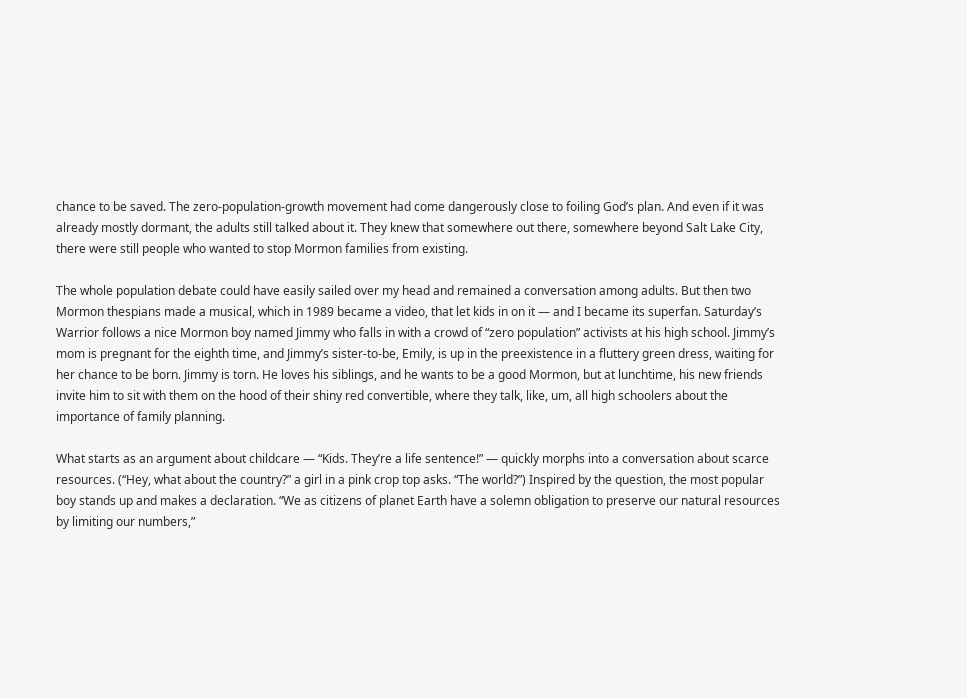chance to be saved. The zero-population-growth movement had come dangerously close to foiling God’s plan. And even if it was already mostly dormant, the adults still talked about it. They knew that somewhere out there, somewhere beyond Salt Lake City, there were still people who wanted to stop Mormon families from existing.

The whole population debate could have easily sailed over my head and remained a conversation among adults. But then two Mormon thespians made a musical, which in 1989 became a video, that let kids in on it — and I became its superfan. Saturday’s Warrior follows a nice Mormon boy named Jimmy who falls in with a crowd of “zero population” activists at his high school. Jimmy’s mom is pregnant for the eighth time, and Jimmy’s sister-to-be, Emily, is up in the preexistence in a fluttery green dress, waiting for her chance to be born. Jimmy is torn. He loves his siblings, and he wants to be a good Mormon, but at lunchtime, his new friends invite him to sit with them on the hood of their shiny red convertible, where they talk, like, um, all high schoolers about the importance of family planning.

What starts as an argument about childcare — “Kids. They’re a life sentence!” — quickly morphs into a conversation about scarce resources. (“Hey, what about the country?” a girl in a pink crop top asks. “The world?”) Inspired by the question, the most popular boy stands up and makes a declaration. “We as citizens of planet Earth have a solemn obligation to preserve our natural resources by limiting our numbers,”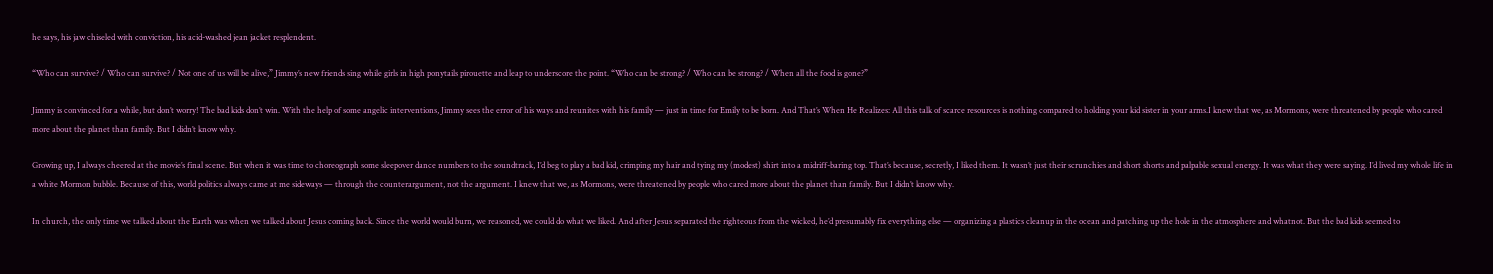he says, his jaw chiseled with conviction, his acid-washed jean jacket resplendent.

“Who can survive? / Who can survive? / Not one of us will be alive,” Jimmy’s new friends sing while girls in high ponytails pirouette and leap to underscore the point. “Who can be strong? / Who can be strong? / When all the food is gone?”

Jimmy is convinced for a while, but don’t worry! The bad kids don’t win. With the help of some angelic interventions, Jimmy sees the error of his ways and reunites with his family — just in time for Emily to be born. And That’s When He Realizes: All this talk of scarce resources is nothing compared to holding your kid sister in your arms.I knew that we, as Mormons, were threatened by people who cared more about the planet than family. But I didn’t know why.

Growing up, I always cheered at the movie’s final scene. But when it was time to choreograph some sleepover dance numbers to the soundtrack, I’d beg to play a bad kid, crimping my hair and tying my (modest) shirt into a midriff-baring top. That’s because, secretly, I liked them. It wasn’t just their scrunchies and short shorts and palpable sexual energy. It was what they were saying. I’d lived my whole life in a white Mormon bubble. Because of this, world politics always came at me sideways — through the counterargument, not the argument. I knew that we, as Mormons, were threatened by people who cared more about the planet than family. But I didn’t know why.

In church, the only time we talked about the Earth was when we talked about Jesus coming back. Since the world would burn, we reasoned, we could do what we liked. And after Jesus separated the righteous from the wicked, he’d presumably fix everything else — organizing a plastics cleanup in the ocean and patching up the hole in the atmosphere and whatnot. But the bad kids seemed to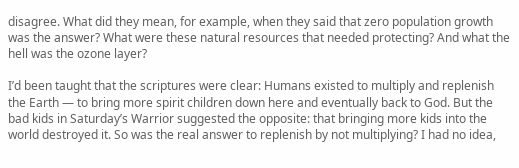disagree. What did they mean, for example, when they said that zero population growth was the answer? What were these natural resources that needed protecting? And what the hell was the ozone layer?

I’d been taught that the scriptures were clear: Humans existed to multiply and replenish the Earth — to bring more spirit children down here and eventually back to God. But the bad kids in Saturday’s Warrior suggested the opposite: that bringing more kids into the world destroyed it. So was the real answer to replenish by not multiplying? I had no idea,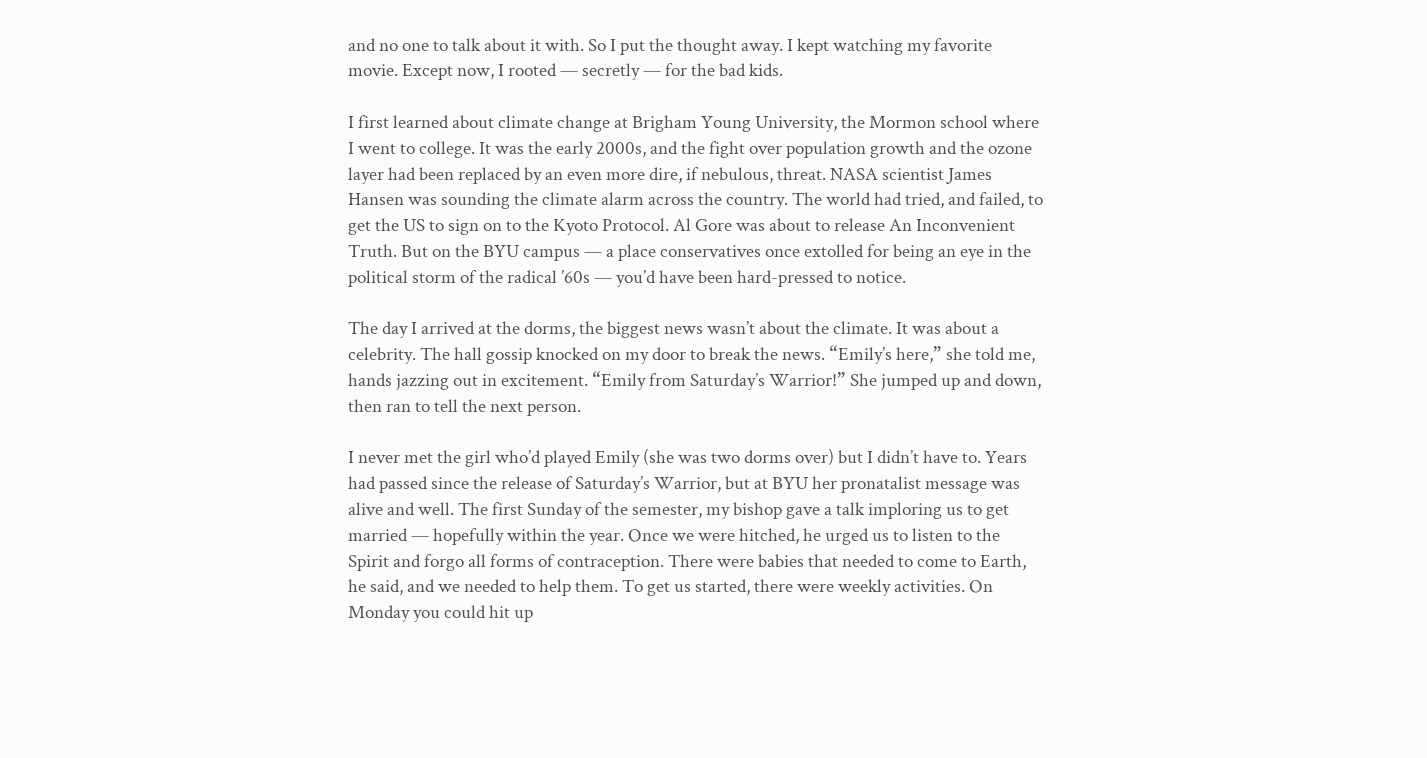and no one to talk about it with. So I put the thought away. I kept watching my favorite movie. Except now, I rooted — secretly — for the bad kids.

I first learned about climate change at Brigham Young University, the Mormon school where I went to college. It was the early 2000s, and the fight over population growth and the ozone layer had been replaced by an even more dire, if nebulous, threat. NASA scientist James Hansen was sounding the climate alarm across the country. The world had tried, and failed, to get the US to sign on to the Kyoto Protocol. Al Gore was about to release An Inconvenient Truth. But on the BYU campus — a place conservatives once extolled for being an eye in the political storm of the radical ’60s — you’d have been hard-pressed to notice.

The day I arrived at the dorms, the biggest news wasn’t about the climate. It was about a celebrity. The hall gossip knocked on my door to break the news. “Emily’s here,” she told me, hands jazzing out in excitement. “Emily from Saturday’s Warrior!” She jumped up and down, then ran to tell the next person.

I never met the girl who’d played Emily (she was two dorms over) but I didn’t have to. Years had passed since the release of Saturday’s Warrior, but at BYU her pronatalist message was alive and well. The first Sunday of the semester, my bishop gave a talk imploring us to get married — hopefully within the year. Once we were hitched, he urged us to listen to the Spirit and forgo all forms of contraception. There were babies that needed to come to Earth, he said, and we needed to help them. To get us started, there were weekly activities. On Monday you could hit up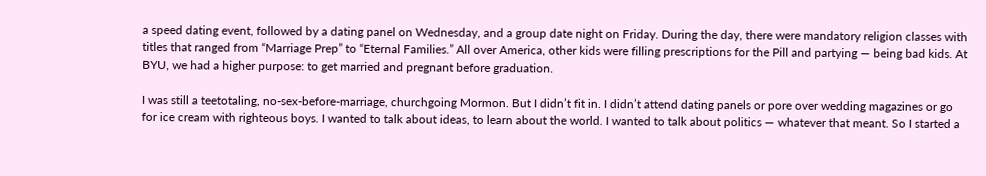a speed dating event, followed by a dating panel on Wednesday, and a group date night on Friday. During the day, there were mandatory religion classes with titles that ranged from “Marriage Prep” to “Eternal Families.” All over America, other kids were filling prescriptions for the Pill and partying — being bad kids. At BYU, we had a higher purpose: to get married and pregnant before graduation.

I was still a teetotaling, no-sex-before-marriage, churchgoing Mormon. But I didn’t fit in. I didn’t attend dating panels or pore over wedding magazines or go for ice cream with righteous boys. I wanted to talk about ideas, to learn about the world. I wanted to talk about politics — whatever that meant. So I started a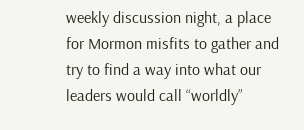weekly discussion night, a place for Mormon misfits to gather and try to find a way into what our leaders would call “worldly”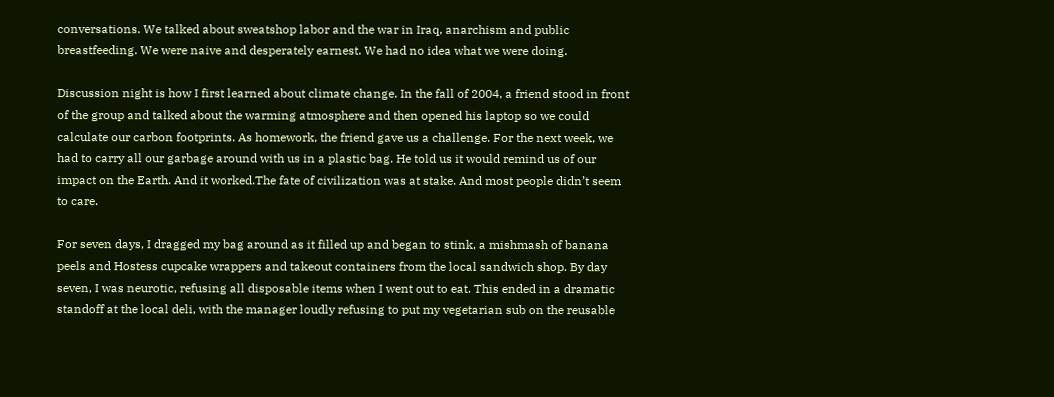conversations. We talked about sweatshop labor and the war in Iraq, anarchism and public breastfeeding. We were naive and desperately earnest. We had no idea what we were doing.

Discussion night is how I first learned about climate change. In the fall of 2004, a friend stood in front of the group and talked about the warming atmosphere and then opened his laptop so we could calculate our carbon footprints. As homework, the friend gave us a challenge. For the next week, we had to carry all our garbage around with us in a plastic bag. He told us it would remind us of our impact on the Earth. And it worked.The fate of civilization was at stake. And most people didn’t seem to care.

For seven days, I dragged my bag around as it filled up and began to stink, a mishmash of banana peels and Hostess cupcake wrappers and takeout containers from the local sandwich shop. By day seven, I was neurotic, refusing all disposable items when I went out to eat. This ended in a dramatic standoff at the local deli, with the manager loudly refusing to put my vegetarian sub on the reusable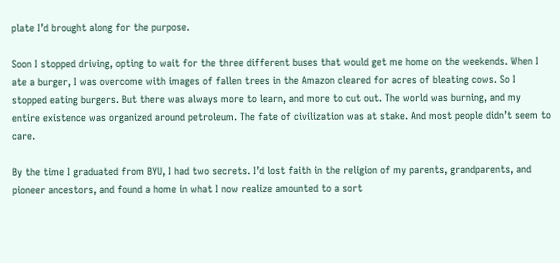plate I’d brought along for the purpose.

Soon I stopped driving, opting to wait for the three different buses that would get me home on the weekends. When I ate a burger, I was overcome with images of fallen trees in the Amazon cleared for acres of bleating cows. So I stopped eating burgers. But there was always more to learn, and more to cut out. The world was burning, and my entire existence was organized around petroleum. The fate of civilization was at stake. And most people didn’t seem to care.

By the time I graduated from BYU, I had two secrets. I’d lost faith in the religion of my parents, grandparents, and pioneer ancestors, and found a home in what I now realize amounted to a sort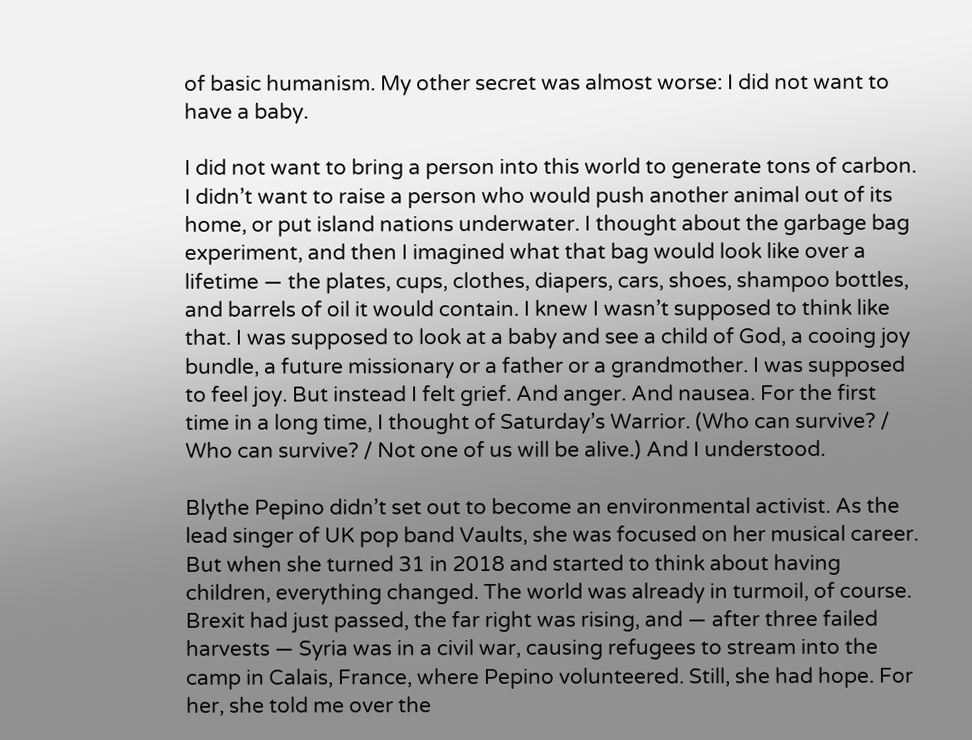of basic humanism. My other secret was almost worse: I did not want to have a baby.

I did not want to bring a person into this world to generate tons of carbon. I didn’t want to raise a person who would push another animal out of its home, or put island nations underwater. I thought about the garbage bag experiment, and then I imagined what that bag would look like over a lifetime — the plates, cups, clothes, diapers, cars, shoes, shampoo bottles, and barrels of oil it would contain. I knew I wasn’t supposed to think like that. I was supposed to look at a baby and see a child of God, a cooing joy bundle, a future missionary or a father or a grandmother. I was supposed to feel joy. But instead I felt grief. And anger. And nausea. For the first time in a long time, I thought of Saturday’s Warrior. (Who can survive? / Who can survive? / Not one of us will be alive.) And I understood.

Blythe Pepino didn’t set out to become an environmental activist. As the lead singer of UK pop band Vaults, she was focused on her musical career. But when she turned 31 in 2018 and started to think about having children, everything changed. The world was already in turmoil, of course. Brexit had just passed, the far right was rising, and — after three failed harvests — Syria was in a civil war, causing refugees to stream into the camp in Calais, France, where Pepino volunteered. Still, she had hope. For her, she told me over the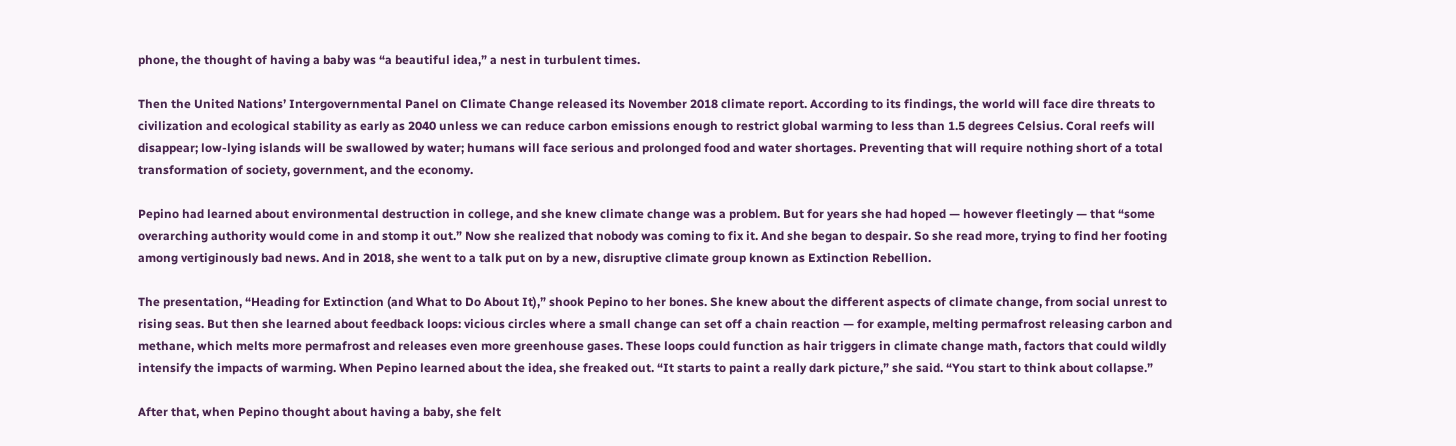phone, the thought of having a baby was “a beautiful idea,” a nest in turbulent times.

Then the United Nations’ Intergovernmental Panel on Climate Change released its November 2018 climate report. According to its findings, the world will face dire threats to civilization and ecological stability as early as 2040 unless we can reduce carbon emissions enough to restrict global warming to less than 1.5 degrees Celsius. Coral reefs will disappear; low-lying islands will be swallowed by water; humans will face serious and prolonged food and water shortages. Preventing that will require nothing short of a total transformation of society, government, and the economy.

Pepino had learned about environmental destruction in college, and she knew climate change was a problem. But for years she had hoped — however fleetingly — that “some overarching authority would come in and stomp it out.” Now she realized that nobody was coming to fix it. And she began to despair. So she read more, trying to find her footing among vertiginously bad news. And in 2018, she went to a talk put on by a new, disruptive climate group known as Extinction Rebellion.

The presentation, “Heading for Extinction (and What to Do About It),” shook Pepino to her bones. She knew about the different aspects of climate change, from social unrest to rising seas. But then she learned about feedback loops: vicious circles where a small change can set off a chain reaction — for example, melting permafrost releasing carbon and methane, which melts more permafrost and releases even more greenhouse gases. These loops could function as hair triggers in climate change math, factors that could wildly intensify the impacts of warming. When Pepino learned about the idea, she freaked out. “It starts to paint a really dark picture,” she said. “You start to think about collapse.”

After that, when Pepino thought about having a baby, she felt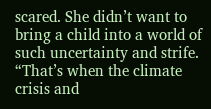scared. She didn’t want to bring a child into a world of such uncertainty and strife. “That’s when the climate crisis and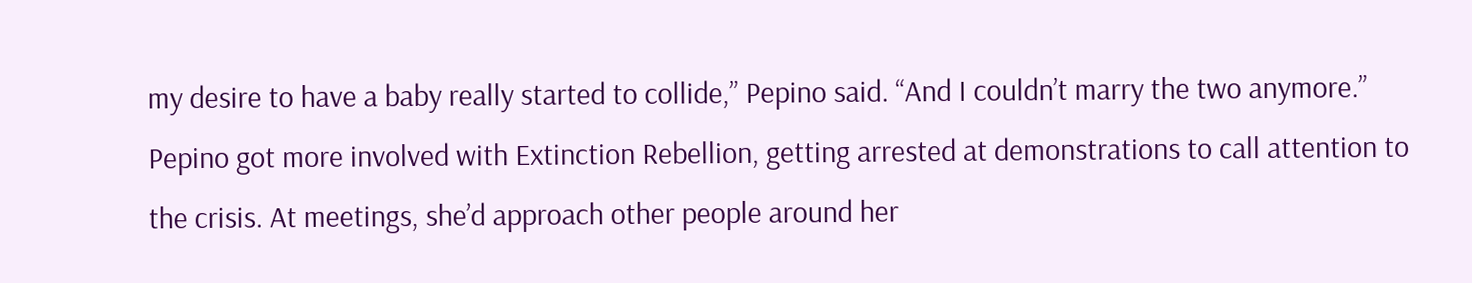my desire to have a baby really started to collide,” Pepino said. “And I couldn’t marry the two anymore.” Pepino got more involved with Extinction Rebellion, getting arrested at demonstrations to call attention to the crisis. At meetings, she’d approach other people around her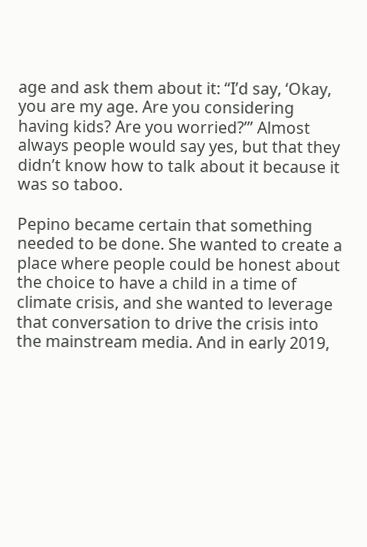age and ask them about it: “I’d say, ‘Okay, you are my age. Are you considering having kids? Are you worried?’” Almost always people would say yes, but that they didn’t know how to talk about it because it was so taboo.

Pepino became certain that something needed to be done. She wanted to create a place where people could be honest about the choice to have a child in a time of climate crisis, and she wanted to leverage that conversation to drive the crisis into the mainstream media. And in early 2019,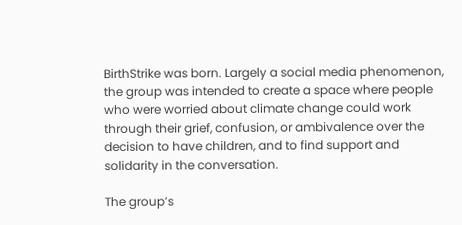BirthStrike was born. Largely a social media phenomenon, the group was intended to create a space where people who were worried about climate change could work through their grief, confusion, or ambivalence over the decision to have children, and to find support and solidarity in the conversation.

The group’s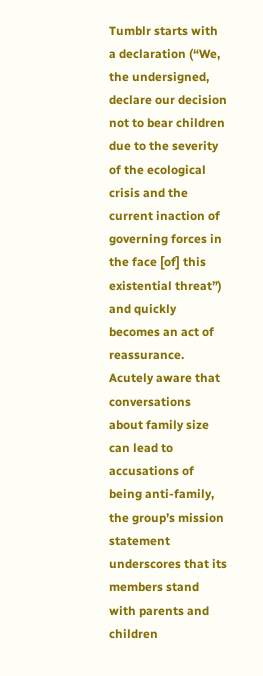Tumblr starts with a declaration (“We, the undersigned, declare our decision not to bear children due to the severity of the ecological crisis and the current inaction of governing forces in the face [of] this existential threat”) and quickly becomes an act of reassurance. Acutely aware that conversations about family size can lead to accusations of being anti-family, the group’s mission statement underscores that its members stand with parents and children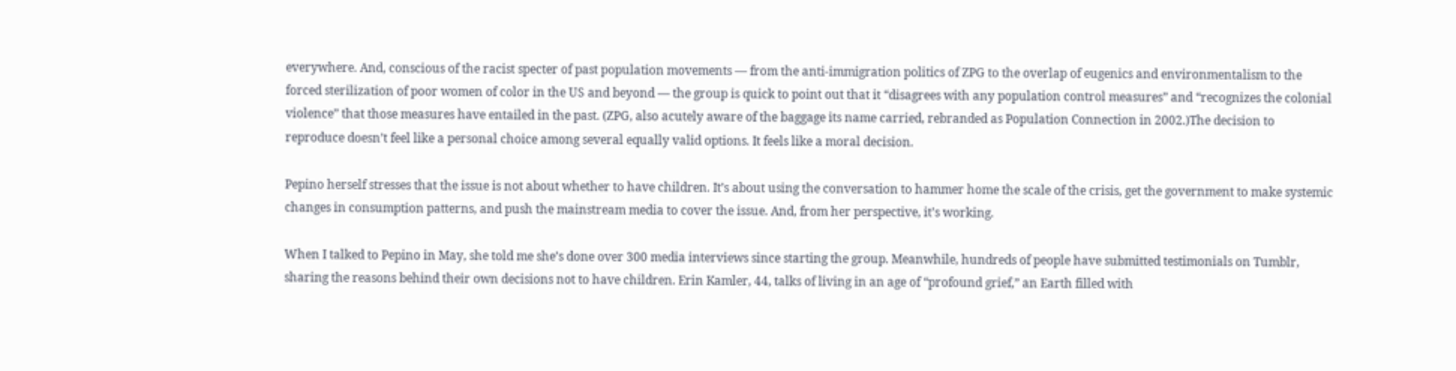everywhere. And, conscious of the racist specter of past population movements — from the anti-immigration politics of ZPG to the overlap of eugenics and environmentalism to the forced sterilization of poor women of color in the US and beyond — the group is quick to point out that it “disagrees with any population control measures” and “recognizes the colonial violence” that those measures have entailed in the past. (ZPG, also acutely aware of the baggage its name carried, rebranded as Population Connection in 2002.)The decision to reproduce doesn’t feel like a personal choice among several equally valid options. It feels like a moral decision.

Pepino herself stresses that the issue is not about whether to have children. It’s about using the conversation to hammer home the scale of the crisis, get the government to make systemic changes in consumption patterns, and push the mainstream media to cover the issue. And, from her perspective, it’s working.

When I talked to Pepino in May, she told me she’s done over 300 media interviews since starting the group. Meanwhile, hundreds of people have submitted testimonials on Tumblr, sharing the reasons behind their own decisions not to have children. Erin Kamler, 44, talks of living in an age of “profound grief,” an Earth filled with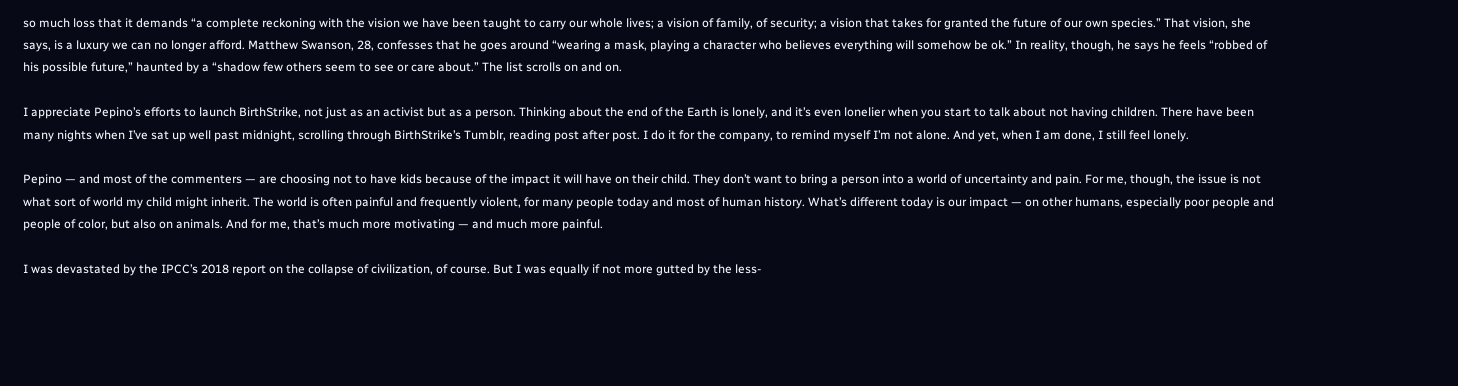so much loss that it demands “a complete reckoning with the vision we have been taught to carry our whole lives; a vision of family, of security; a vision that takes for granted the future of our own species.” That vision, she says, is a luxury we can no longer afford. Matthew Swanson, 28, confesses that he goes around “wearing a mask, playing a character who believes everything will somehow be ok.” In reality, though, he says he feels “robbed of his possible future,” haunted by a “shadow few others seem to see or care about.” The list scrolls on and on.

I appreciate Pepino’s efforts to launch BirthStrike, not just as an activist but as a person. Thinking about the end of the Earth is lonely, and it’s even lonelier when you start to talk about not having children. There have been many nights when I’ve sat up well past midnight, scrolling through BirthStrike’s Tumblr, reading post after post. I do it for the company, to remind myself I’m not alone. And yet, when I am done, I still feel lonely.

Pepino — and most of the commenters — are choosing not to have kids because of the impact it will have on their child. They don’t want to bring a person into a world of uncertainty and pain. For me, though, the issue is not what sort of world my child might inherit. The world is often painful and frequently violent, for many people today and most of human history. What’s different today is our impact — on other humans, especially poor people and people of color, but also on animals. And for me, that’s much more motivating — and much more painful.

I was devastated by the IPCC’s 2018 report on the collapse of civilization, of course. But I was equally if not more gutted by the less-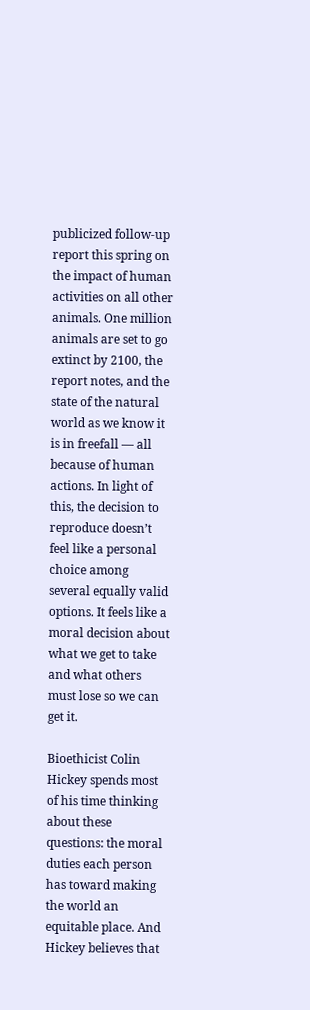publicized follow-up report this spring on the impact of human activities on all other animals. One million animals are set to go extinct by 2100, the report notes, and the state of the natural world as we know it is in freefall — all because of human actions. In light of this, the decision to reproduce doesn’t feel like a personal choice among several equally valid options. It feels like a moral decision about what we get to take and what others must lose so we can get it.

Bioethicist Colin Hickey spends most of his time thinking about these questions: the moral duties each person has toward making the world an equitable place. And Hickey believes that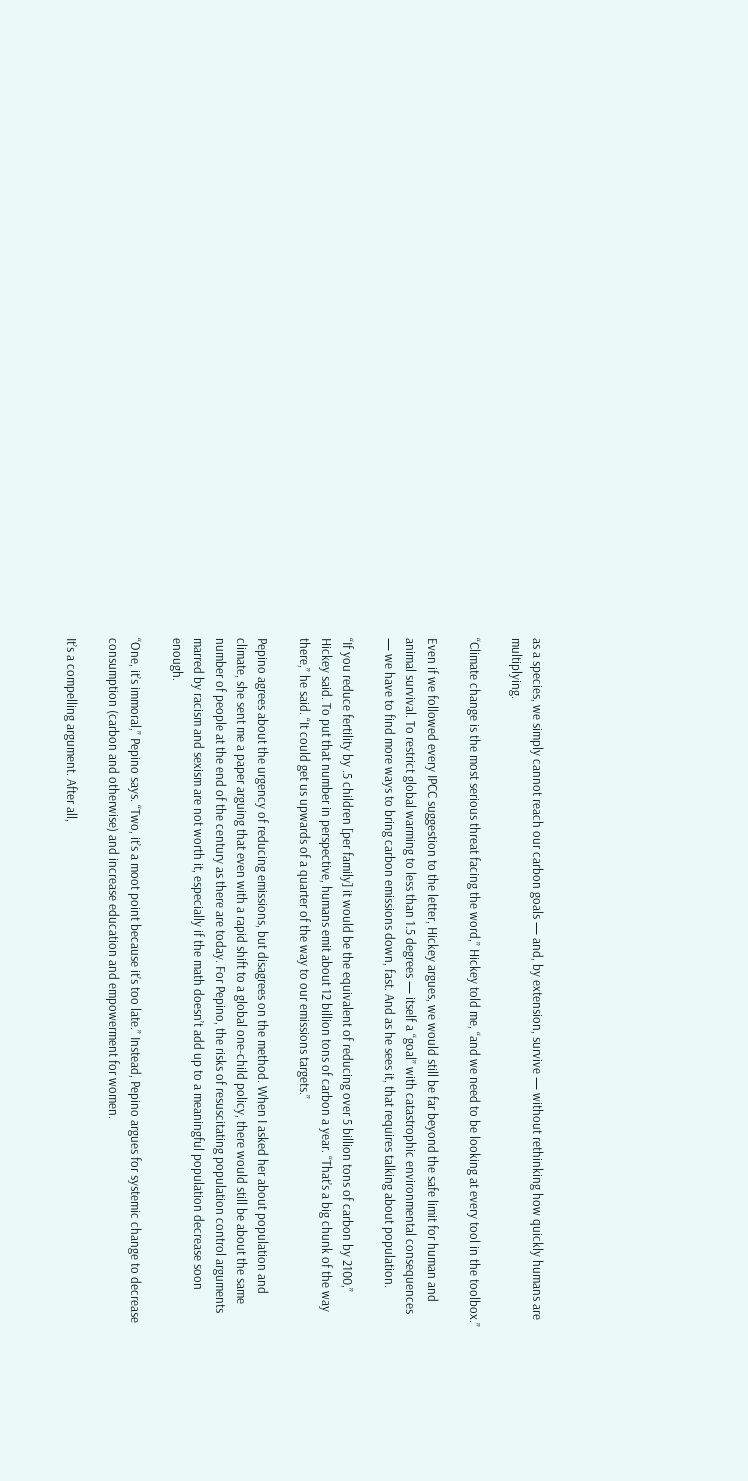as a species, we simply cannot reach our carbon goals — and, by extension, survive — without rethinking how quickly humans are multiplying.

“Climate change is the most serious threat facing the word,” Hickey told me, “and we need to be looking at every tool in the toolbox.”

Even if we followed every IPCC suggestion to the letter, Hickey argues, we would still be far beyond the safe limit for human and animal survival. To restrict global warming to less than 1.5 degrees — itself a “goal” with catastrophic environmental consequences — we have to find more ways to bring carbon emissions down, fast. And as he sees it, that requires talking about population.

“If you reduce fertility by .5 children [per family] it would be the equivalent of reducing over 5 billion tons of carbon by 2100,” Hickey said. To put that number in perspective, humans emit about 12 billion tons of carbon a year. “That’s a big chunk of the way there,” he said. “It could get us upwards of a quarter of the way to our emissions targets.”

Pepino agrees about the urgency of reducing emissions, but disagrees on the method. When I asked her about population and climate, she sent me a paper arguing that even with a rapid shift to a global one-child policy, there would still be about the same number of people at the end of the century as there are today. For Pepino, the risks of resuscitating population control arguments marred by racism and sexism are not worth it, especially if the math doesn’t add up to a meaningful population decrease soon enough.

“One, it’s immoral,” Pepino says. “Two, it’s a moot point because it’s too late.” Instead, Pepino argues for systemic change to decrease consumption (carbon and otherwise) and increase education and empowerment for women.

It’s a compelling argument. After all,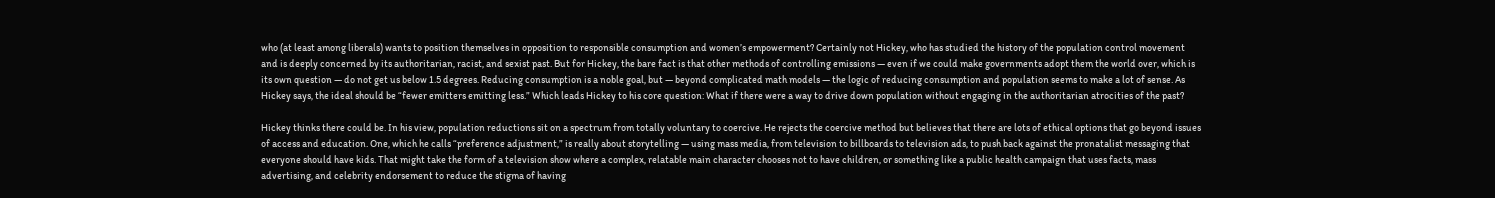who (at least among liberals) wants to position themselves in opposition to responsible consumption and women’s empowerment? Certainly not Hickey, who has studied the history of the population control movement and is deeply concerned by its authoritarian, racist, and sexist past. But for Hickey, the bare fact is that other methods of controlling emissions — even if we could make governments adopt them the world over, which is its own question — do not get us below 1.5 degrees. Reducing consumption is a noble goal, but — beyond complicated math models — the logic of reducing consumption and population seems to make a lot of sense. As Hickey says, the ideal should be “fewer emitters emitting less.” Which leads Hickey to his core question: What if there were a way to drive down population without engaging in the authoritarian atrocities of the past?

Hickey thinks there could be. In his view, population reductions sit on a spectrum from totally voluntary to coercive. He rejects the coercive method but believes that there are lots of ethical options that go beyond issues of access and education. One, which he calls “preference adjustment,” is really about storytelling — using mass media, from television to billboards to television ads, to push back against the pronatalist messaging that everyone should have kids. That might take the form of a television show where a complex, relatable main character chooses not to have children, or something like a public health campaign that uses facts, mass advertising, and celebrity endorsement to reduce the stigma of having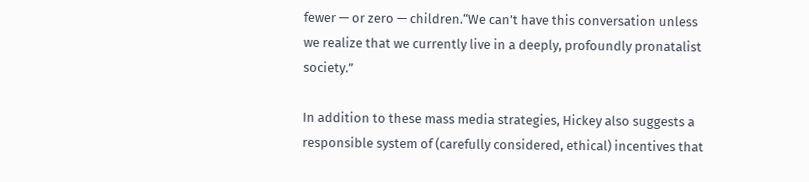fewer — or zero — children.“We can’t have this conversation unless we realize that we currently live in a deeply, profoundly pronatalist society.”

In addition to these mass media strategies, Hickey also suggests a responsible system of (carefully considered, ethical) incentives that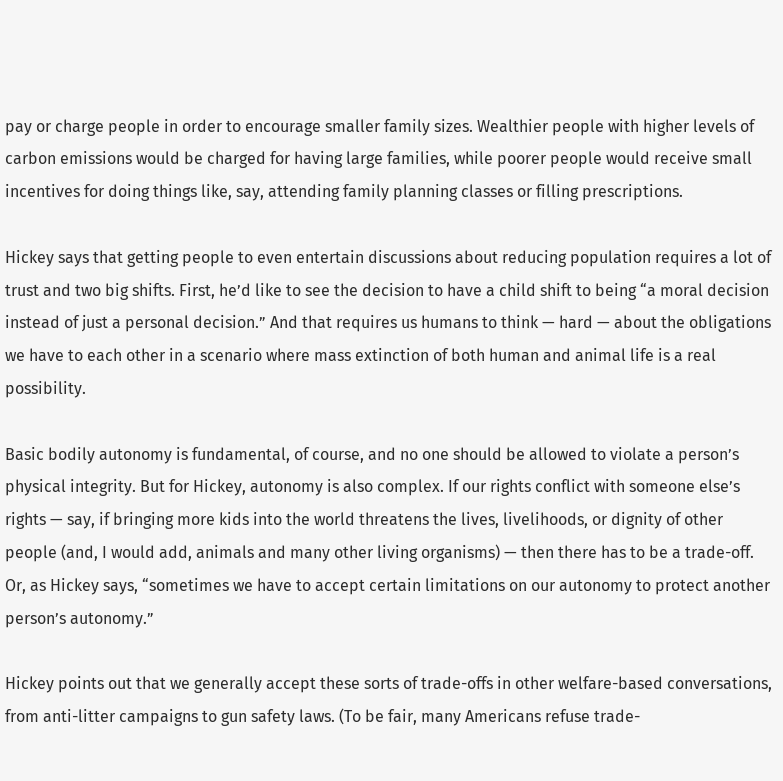pay or charge people in order to encourage smaller family sizes. Wealthier people with higher levels of carbon emissions would be charged for having large families, while poorer people would receive small incentives for doing things like, say, attending family planning classes or filling prescriptions.

Hickey says that getting people to even entertain discussions about reducing population requires a lot of trust and two big shifts. First, he’d like to see the decision to have a child shift to being “a moral decision instead of just a personal decision.” And that requires us humans to think — hard — about the obligations we have to each other in a scenario where mass extinction of both human and animal life is a real possibility.

Basic bodily autonomy is fundamental, of course, and no one should be allowed to violate a person’s physical integrity. But for Hickey, autonomy is also complex. If our rights conflict with someone else’s rights — say, if bringing more kids into the world threatens the lives, livelihoods, or dignity of other people (and, I would add, animals and many other living organisms) — then there has to be a trade-off. Or, as Hickey says, “sometimes we have to accept certain limitations on our autonomy to protect another person’s autonomy.”

Hickey points out that we generally accept these sorts of trade-offs in other welfare-based conversations, from anti-litter campaigns to gun safety laws. (To be fair, many Americans refuse trade-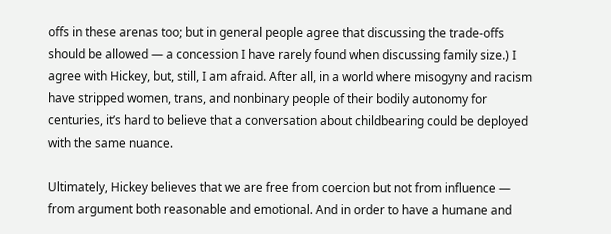offs in these arenas too; but in general people agree that discussing the trade-offs should be allowed — a concession I have rarely found when discussing family size.) I agree with Hickey, but, still, I am afraid. After all, in a world where misogyny and racism have stripped women, trans, and nonbinary people of their bodily autonomy for centuries, it’s hard to believe that a conversation about childbearing could be deployed with the same nuance.

Ultimately, Hickey believes that we are free from coercion but not from influence — from argument both reasonable and emotional. And in order to have a humane and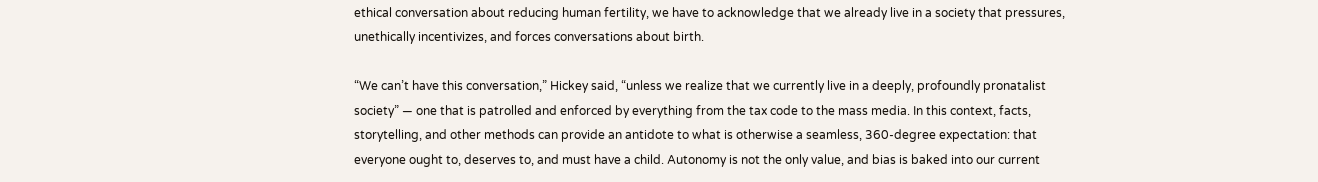ethical conversation about reducing human fertility, we have to acknowledge that we already live in a society that pressures, unethically incentivizes, and forces conversations about birth.

“We can’t have this conversation,” Hickey said, “unless we realize that we currently live in a deeply, profoundly pronatalist society” — one that is patrolled and enforced by everything from the tax code to the mass media. In this context, facts, storytelling, and other methods can provide an antidote to what is otherwise a seamless, 360-degree expectation: that everyone ought to, deserves to, and must have a child. Autonomy is not the only value, and bias is baked into our current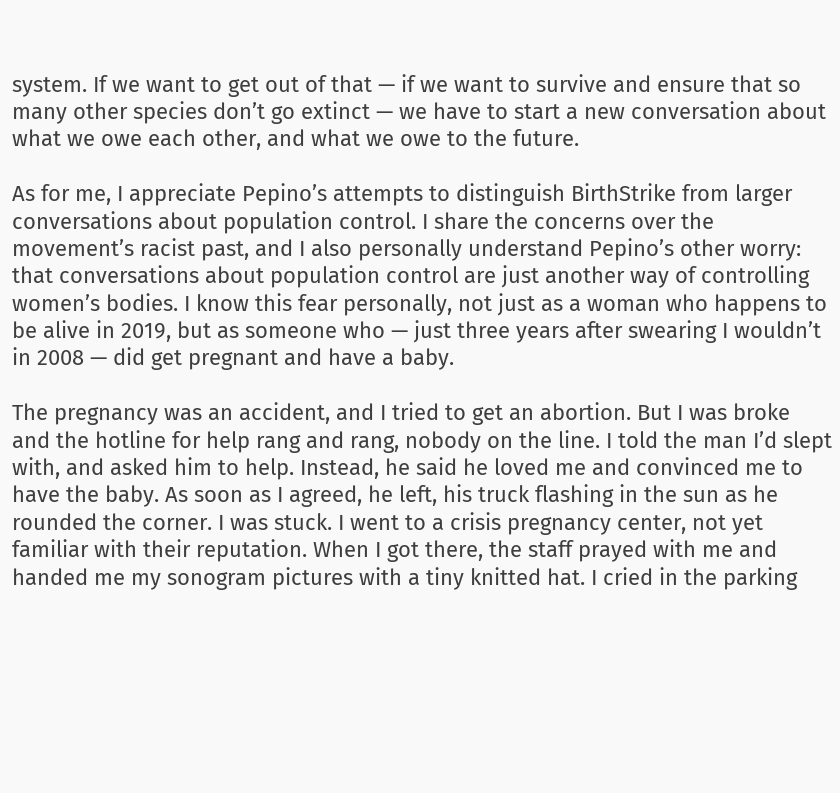system. If we want to get out of that — if we want to survive and ensure that so many other species don’t go extinct — we have to start a new conversation about what we owe each other, and what we owe to the future.

As for me, I appreciate Pepino’s attempts to distinguish BirthStrike from larger conversations about population control. I share the concerns over the movement’s racist past, and I also personally understand Pepino’s other worry: that conversations about population control are just another way of controlling women’s bodies. I know this fear personally, not just as a woman who happens to be alive in 2019, but as someone who — just three years after swearing I wouldn’t in 2008 — did get pregnant and have a baby.

The pregnancy was an accident, and I tried to get an abortion. But I was broke and the hotline for help rang and rang, nobody on the line. I told the man I’d slept with, and asked him to help. Instead, he said he loved me and convinced me to have the baby. As soon as I agreed, he left, his truck flashing in the sun as he rounded the corner. I was stuck. I went to a crisis pregnancy center, not yet familiar with their reputation. When I got there, the staff prayed with me and handed me my sonogram pictures with a tiny knitted hat. I cried in the parking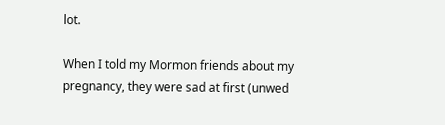lot.

When I told my Mormon friends about my pregnancy, they were sad at first (unwed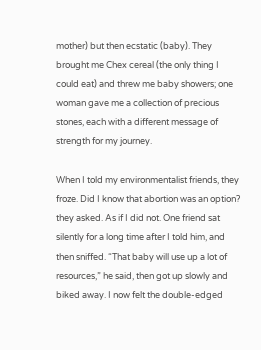mother) but then ecstatic (baby). They brought me Chex cereal (the only thing I could eat) and threw me baby showers; one woman gave me a collection of precious stones, each with a different message of strength for my journey.

When I told my environmentalist friends, they froze. Did I know that abortion was an option? they asked. As if I did not. One friend sat silently for a long time after I told him, and then sniffed. “That baby will use up a lot of resources,” he said, then got up slowly and biked away. I now felt the double-edged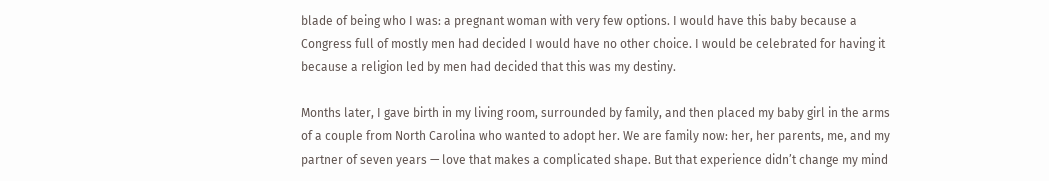blade of being who I was: a pregnant woman with very few options. I would have this baby because a Congress full of mostly men had decided I would have no other choice. I would be celebrated for having it because a religion led by men had decided that this was my destiny.

Months later, I gave birth in my living room, surrounded by family, and then placed my baby girl in the arms of a couple from North Carolina who wanted to adopt her. We are family now: her, her parents, me, and my partner of seven years — love that makes a complicated shape. But that experience didn’t change my mind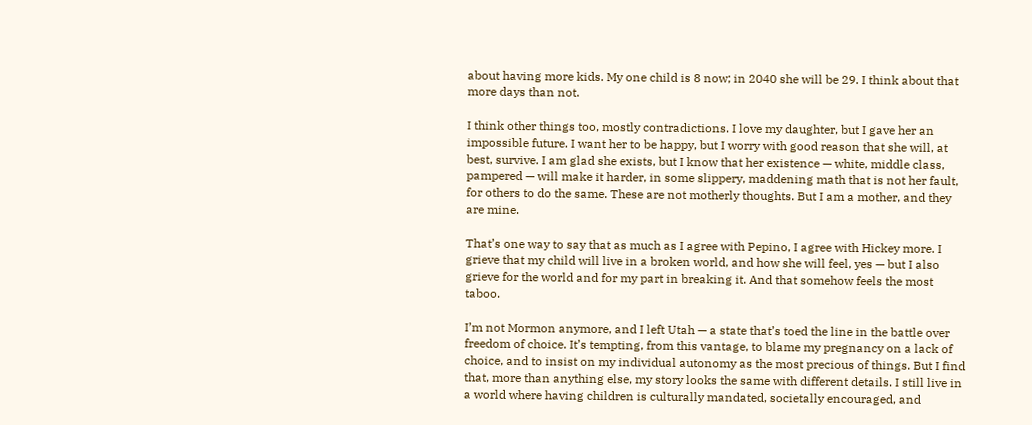about having more kids. My one child is 8 now; in 2040 she will be 29. I think about that more days than not.

I think other things too, mostly contradictions. I love my daughter, but I gave her an impossible future. I want her to be happy, but I worry with good reason that she will, at best, survive. I am glad she exists, but I know that her existence — white, middle class, pampered — will make it harder, in some slippery, maddening math that is not her fault, for others to do the same. These are not motherly thoughts. But I am a mother, and they are mine.

That’s one way to say that as much as I agree with Pepino, I agree with Hickey more. I grieve that my child will live in a broken world, and how she will feel, yes — but I also grieve for the world and for my part in breaking it. And that somehow feels the most taboo.

I’m not Mormon anymore, and I left Utah — a state that’s toed the line in the battle over freedom of choice. It’s tempting, from this vantage, to blame my pregnancy on a lack of choice, and to insist on my individual autonomy as the most precious of things. But I find that, more than anything else, my story looks the same with different details. I still live in a world where having children is culturally mandated, societally encouraged, and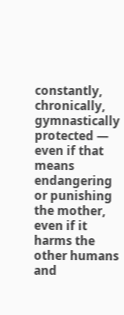constantly, chronically, gymnastically protected — even if that means endangering or punishing the mother, even if it harms the other humans and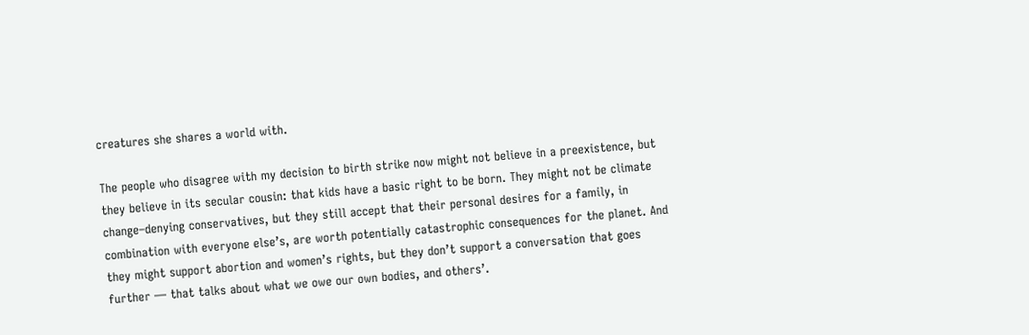creatures she shares a world with.

The people who disagree with my decision to birth strike now might not believe in a preexistence, but they believe in its secular cousin: that kids have a basic right to be born. They might not be climate change–denying conservatives, but they still accept that their personal desires for a family, in combination with everyone else’s, are worth potentially catastrophic consequences for the planet. And they might support abortion and women’s rights, but they don’t support a conversation that goes further — that talks about what we owe our own bodies, and others’.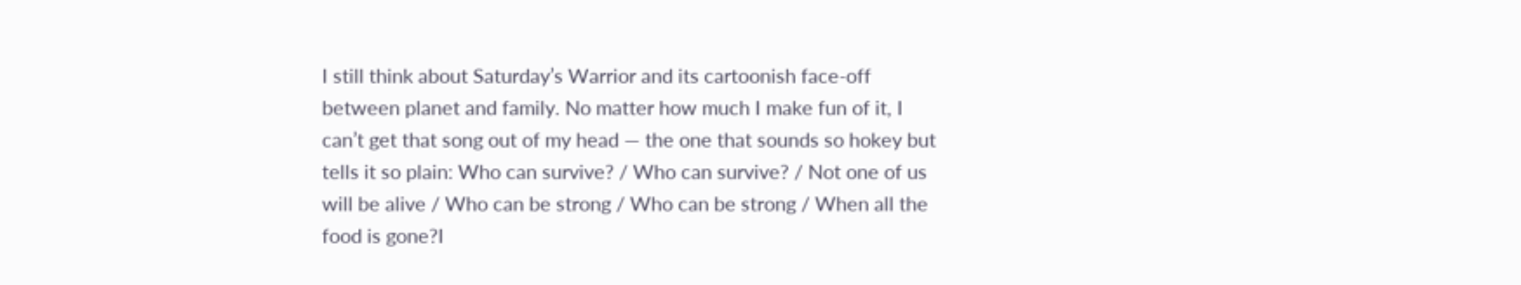I still think about Saturday’s Warrior and its cartoonish face-off between planet and family. No matter how much I make fun of it, I can’t get that song out of my head — the one that sounds so hokey but tells it so plain: Who can survive? / Who can survive? / Not one of us will be alive / Who can be strong / Who can be strong / When all the food is gone?I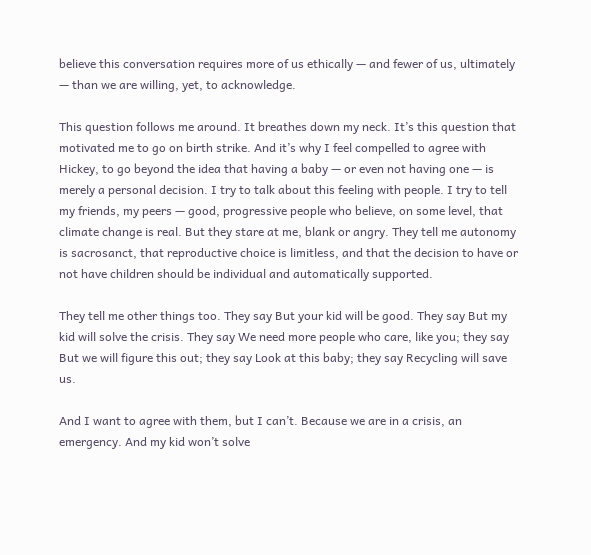believe this conversation requires more of us ethically — and fewer of us, ultimately — than we are willing, yet, to acknowledge.

This question follows me around. It breathes down my neck. It’s this question that motivated me to go on birth strike. And it’s why I feel compelled to agree with Hickey, to go beyond the idea that having a baby — or even not having one — is merely a personal decision. I try to talk about this feeling with people. I try to tell my friends, my peers — good, progressive people who believe, on some level, that climate change is real. But they stare at me, blank or angry. They tell me autonomy is sacrosanct, that reproductive choice is limitless, and that the decision to have or not have children should be individual and automatically supported.

They tell me other things too. They say But your kid will be good. They say But my kid will solve the crisis. They say We need more people who care, like you; they say But we will figure this out; they say Look at this baby; they say Recycling will save us.

And I want to agree with them, but I can’t. Because we are in a crisis, an emergency. And my kid won’t solve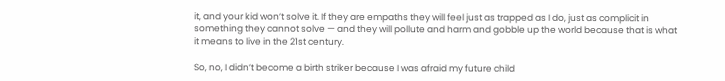it, and your kid won’t solve it. If they are empaths they will feel just as trapped as I do, just as complicit in something they cannot solve — and they will pollute and harm and gobble up the world because that is what it means to live in the 21st century.

So, no, I didn’t become a birth striker because I was afraid my future child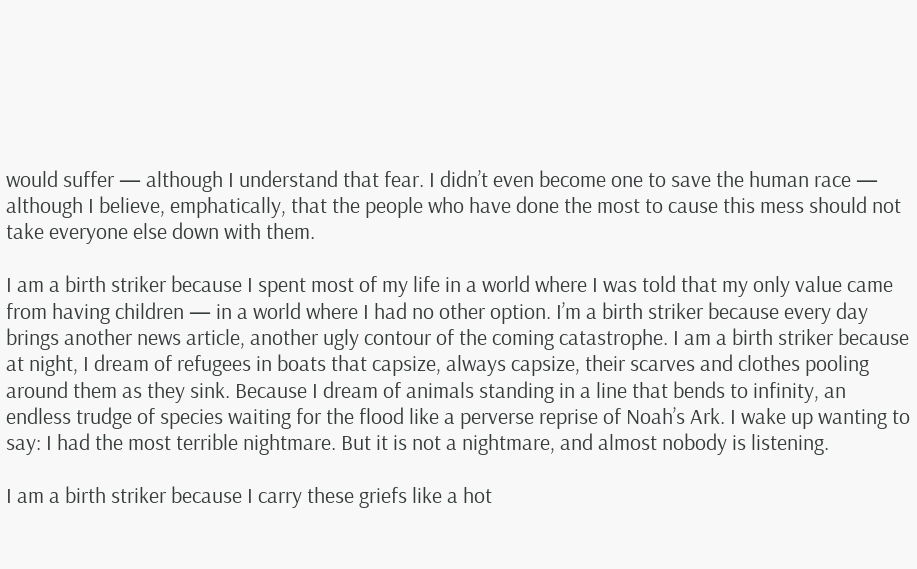would suffer — although I understand that fear. I didn’t even become one to save the human race — although I believe, emphatically, that the people who have done the most to cause this mess should not take everyone else down with them.

I am a birth striker because I spent most of my life in a world where I was told that my only value came from having children — in a world where I had no other option. I’m a birth striker because every day brings another news article, another ugly contour of the coming catastrophe. I am a birth striker because at night, I dream of refugees in boats that capsize, always capsize, their scarves and clothes pooling around them as they sink. Because I dream of animals standing in a line that bends to infinity, an endless trudge of species waiting for the flood like a perverse reprise of Noah’s Ark. I wake up wanting to say: I had the most terrible nightmare. But it is not a nightmare, and almost nobody is listening.

I am a birth striker because I carry these griefs like a hot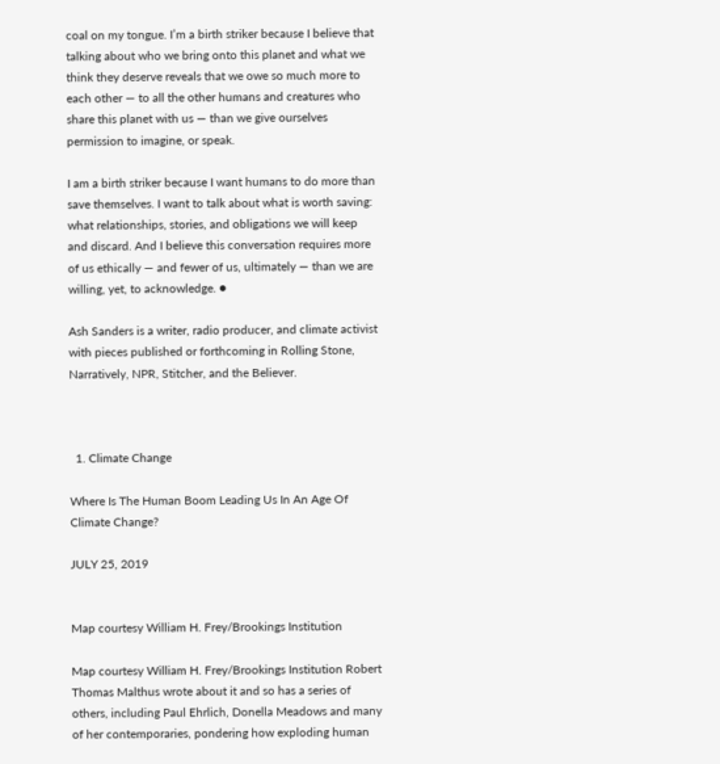coal on my tongue. I’m a birth striker because I believe that talking about who we bring onto this planet and what we think they deserve reveals that we owe so much more to each other — to all the other humans and creatures who share this planet with us — than we give ourselves permission to imagine, or speak.

I am a birth striker because I want humans to do more than save themselves. I want to talk about what is worth saving: what relationships, stories, and obligations we will keep and discard. And I believe this conversation requires more of us ethically — and fewer of us, ultimately — than we are willing, yet, to acknowledge. ●

Ash Sanders is a writer, radio producer, and climate activist with pieces published or forthcoming in Rolling Stone, Narratively, NPR, Stitcher, and the Believer.



  1. Climate Change

Where Is The Human Boom Leading Us In An Age Of Climate Change?

JULY 25, 2019


Map courtesy William H. Frey/Brookings Institution

Map courtesy William H. Frey/Brookings Institution Robert Thomas Malthus wrote about it and so has a series of others, including Paul Ehrlich, Donella Meadows and many of her contemporaries, pondering how exploding human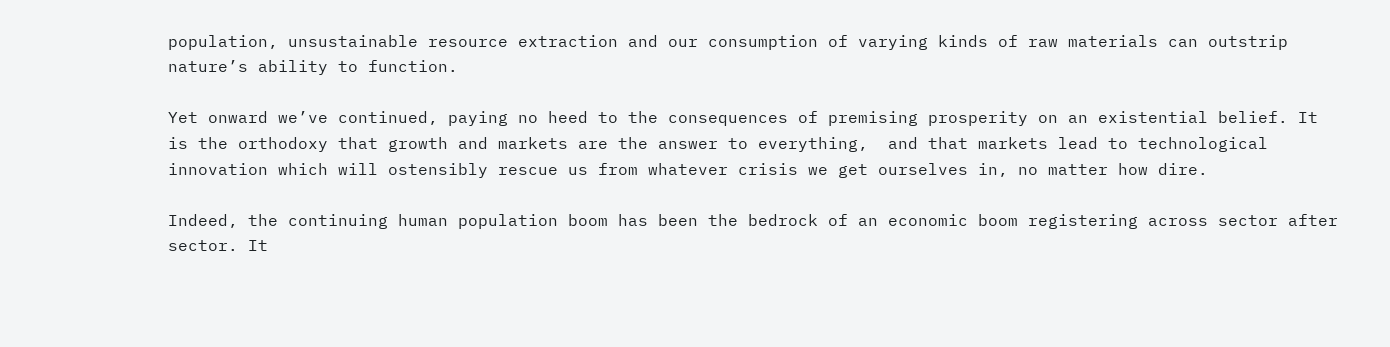population, unsustainable resource extraction and our consumption of varying kinds of raw materials can outstrip nature’s ability to function.

Yet onward we’ve continued, paying no heed to the consequences of premising prosperity on an existential belief. It is the orthodoxy that growth and markets are the answer to everything,  and that markets lead to technological innovation which will ostensibly rescue us from whatever crisis we get ourselves in, no matter how dire.

Indeed, the continuing human population boom has been the bedrock of an economic boom registering across sector after sector. It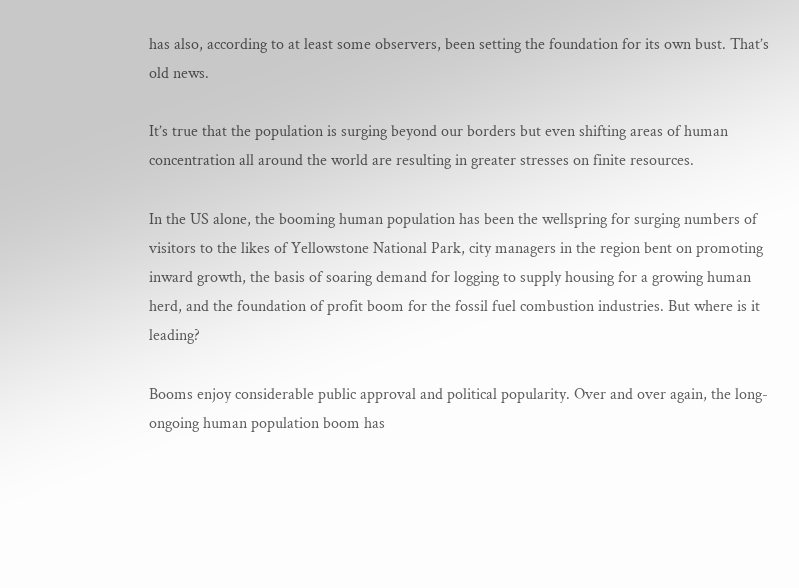has also, according to at least some observers, been setting the foundation for its own bust. That’s old news.

It’s true that the population is surging beyond our borders but even shifting areas of human concentration all around the world are resulting in greater stresses on finite resources.

In the US alone, the booming human population has been the wellspring for surging numbers of visitors to the likes of Yellowstone National Park, city managers in the region bent on promoting inward growth, the basis of soaring demand for logging to supply housing for a growing human herd, and the foundation of profit boom for the fossil fuel combustion industries. But where is it leading?

Booms enjoy considerable public approval and political popularity. Over and over again, the long-ongoing human population boom has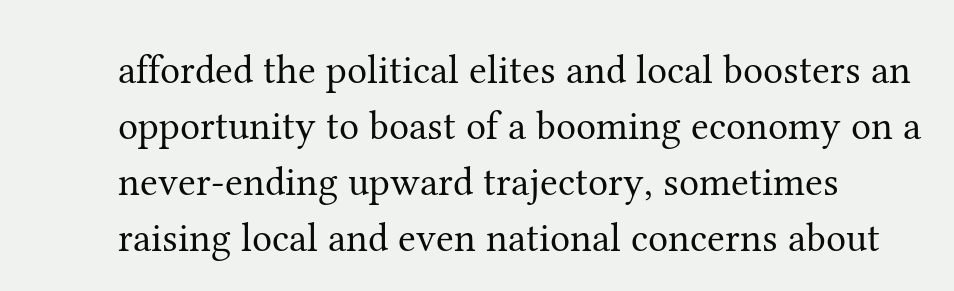afforded the political elites and local boosters an opportunity to boast of a booming economy on a never-ending upward trajectory, sometimes raising local and even national concerns about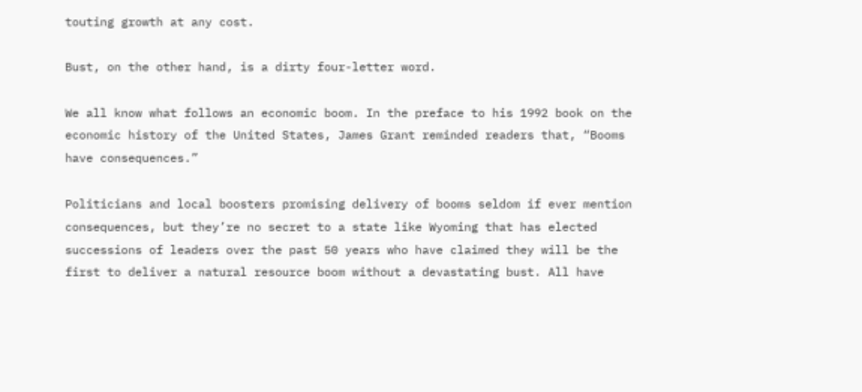touting growth at any cost.

Bust, on the other hand, is a dirty four-letter word.

We all know what follows an economic boom. In the preface to his 1992 book on the economic history of the United States, James Grant reminded readers that, “Booms have consequences.”

Politicians and local boosters promising delivery of booms seldom if ever mention consequences, but they’re no secret to a state like Wyoming that has elected successions of leaders over the past 50 years who have claimed they will be the first to deliver a natural resource boom without a devastating bust. All have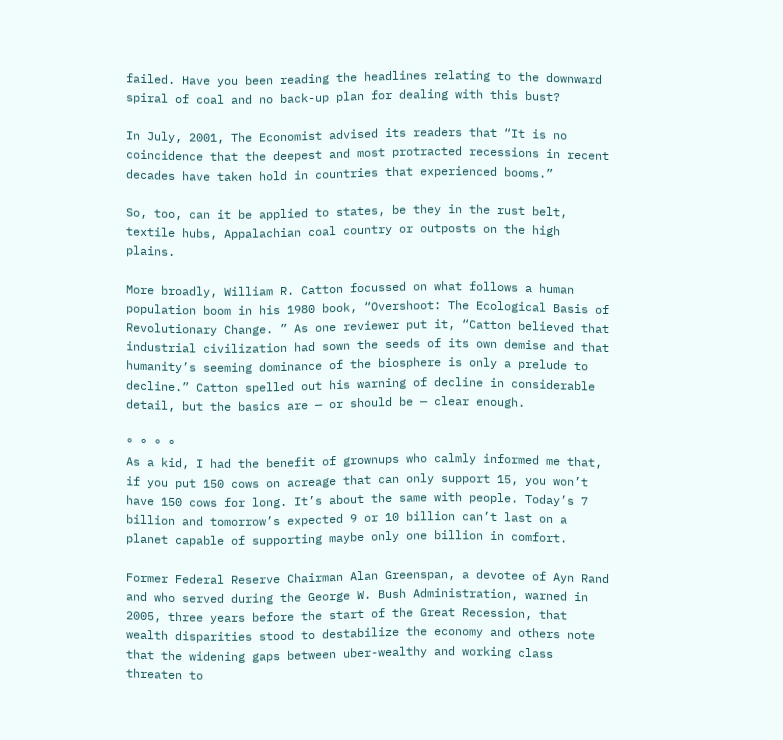failed. Have you been reading the headlines relating to the downward spiral of coal and no back-up plan for dealing with this bust?

In July, 2001, The Economist advised its readers that “It is no coincidence that the deepest and most protracted recessions in recent decades have taken hold in countries that experienced booms.”

So, too, can it be applied to states, be they in the rust belt, textile hubs, Appalachian coal country or outposts on the high plains.

More broadly, William R. Catton focussed on what follows a human population boom in his 1980 book, “Overshoot: The Ecological Basis of Revolutionary Change. ” As one reviewer put it, “Catton believed that industrial civilization had sown the seeds of its own demise and that humanity’s seeming dominance of the biosphere is only a prelude to decline.” Catton spelled out his warning of decline in considerable detail, but the basics are — or should be — clear enough.

° ° ° °
As a kid, I had the benefit of grownups who calmly informed me that, if you put 150 cows on acreage that can only support 15, you won’t have 150 cows for long. It’s about the same with people. Today’s 7 billion and tomorrow’s expected 9 or 10 billion can’t last on a planet capable of supporting maybe only one billion in comfort.

Former Federal Reserve Chairman Alan Greenspan, a devotee of Ayn Rand and who served during the George W. Bush Administration, warned in 2005, three years before the start of the Great Recession, that wealth disparities stood to destabilize the economy and others note that the widening gaps between uber-wealthy and working class threaten to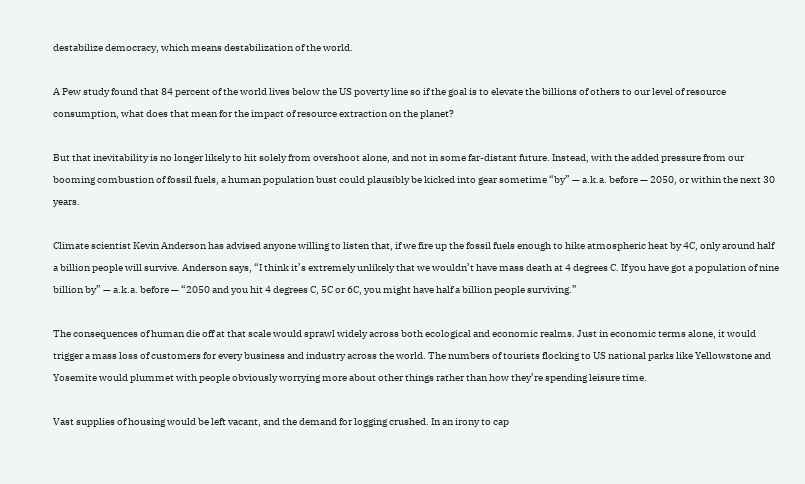destabilize democracy, which means destabilization of the world.

A Pew study found that 84 percent of the world lives below the US poverty line so if the goal is to elevate the billions of others to our level of resource consumption, what does that mean for the impact of resource extraction on the planet?

But that inevitability is no longer likely to hit solely from overshoot alone, and not in some far-distant future. Instead, with the added pressure from our booming combustion of fossil fuels, a human population bust could plausibly be kicked into gear sometime “by” — a.k.a. before — 2050, or within the next 30 years.

Climate scientist Kevin Anderson has advised anyone willing to listen that, if we fire up the fossil fuels enough to hike atmospheric heat by 4C, only around half a billion people will survive. Anderson says, “I think it’s extremely unlikely that we wouldn’t have mass death at 4 degrees C. If you have got a population of nine billion by” — a.k.a. before — “2050 and you hit 4 degrees C, 5C or 6C, you might have half a billion people surviving.”

The consequences of human die off at that scale would sprawl widely across both ecological and economic realms. Just in economic terms alone, it would trigger a mass loss of customers for every business and industry across the world. The numbers of tourists flocking to US national parks like Yellowstone and Yosemite would plummet with people obviously worrying more about other things rather than how they’re spending leisure time.

Vast supplies of housing would be left vacant, and the demand for logging crushed. In an irony to cap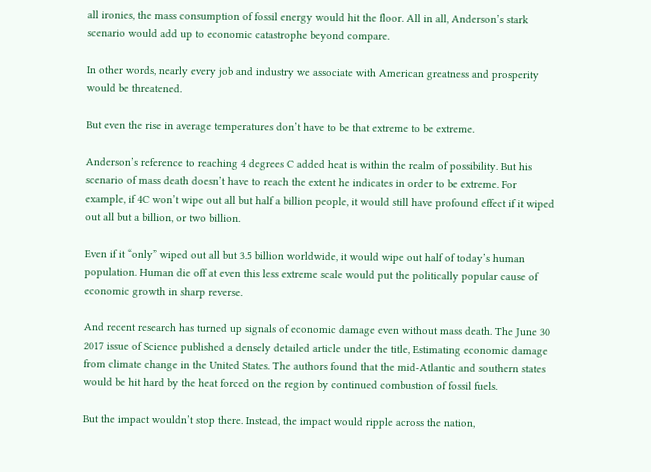all ironies, the mass consumption of fossil energy would hit the floor. All in all, Anderson’s stark scenario would add up to economic catastrophe beyond compare.

In other words, nearly every job and industry we associate with American greatness and prosperity would be threatened.

But even the rise in average temperatures don’t have to be that extreme to be extreme.

Anderson’s reference to reaching 4 degrees C added heat is within the realm of possibility. But his scenario of mass death doesn’t have to reach the extent he indicates in order to be extreme. For example, if 4C won’t wipe out all but half a billion people, it would still have profound effect if it wiped out all but a billion, or two billion.

Even if it “only” wiped out all but 3.5 billion worldwide, it would wipe out half of today’s human population. Human die off at even this less extreme scale would put the politically popular cause of economic growth in sharp reverse.

And recent research has turned up signals of economic damage even without mass death. The June 30 2017 issue of Science published a densely detailed article under the title, Estimating economic damage from climate change in the United States. The authors found that the mid-Atlantic and southern states would be hit hard by the heat forced on the region by continued combustion of fossil fuels.

But the impact wouldn’t stop there. Instead, the impact would ripple across the nation,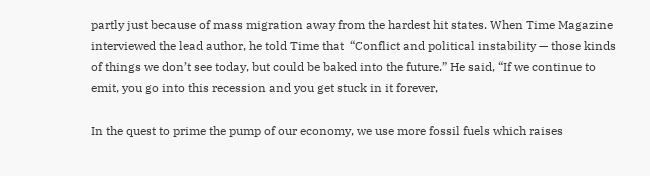partly just because of mass migration away from the hardest hit states. When Time Magazine interviewed the lead author, he told Time that  “Conflict and political instability — those kinds of things we don’t see today, but could be baked into the future.” He said, “If we continue to emit, you go into this recession and you get stuck in it forever,

In the quest to prime the pump of our economy, we use more fossil fuels which raises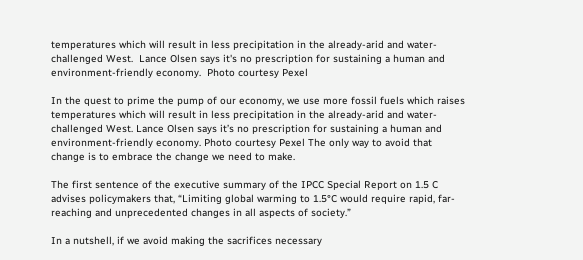temperatures which will result in less precipitation in the already-arid and water-challenged West.  Lance Olsen says it's no prescription for sustaining a human and environment-friendly economy.  Photo courtesy Pexel

In the quest to prime the pump of our economy, we use more fossil fuels which raises temperatures which will result in less precipitation in the already-arid and water-challenged West. Lance Olsen says it’s no prescription for sustaining a human and environment-friendly economy. Photo courtesy Pexel The only way to avoid that change is to embrace the change we need to make.

The first sentence of the executive summary of the IPCC Special Report on 1.5 C advises policymakers that, “Limiting global warming to 1.5°C would require rapid, far-reaching and unprecedented changes in all aspects of society.”

In a nutshell, if we avoid making the sacrifices necessary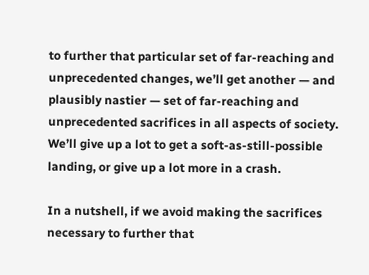to further that particular set of far-reaching and unprecedented changes, we’ll get another — and plausibly nastier — set of far-reaching and unprecedented sacrifices in all aspects of society. We’ll give up a lot to get a soft-as-still-possible landing, or give up a lot more in a crash.

In a nutshell, if we avoid making the sacrifices necessary to further that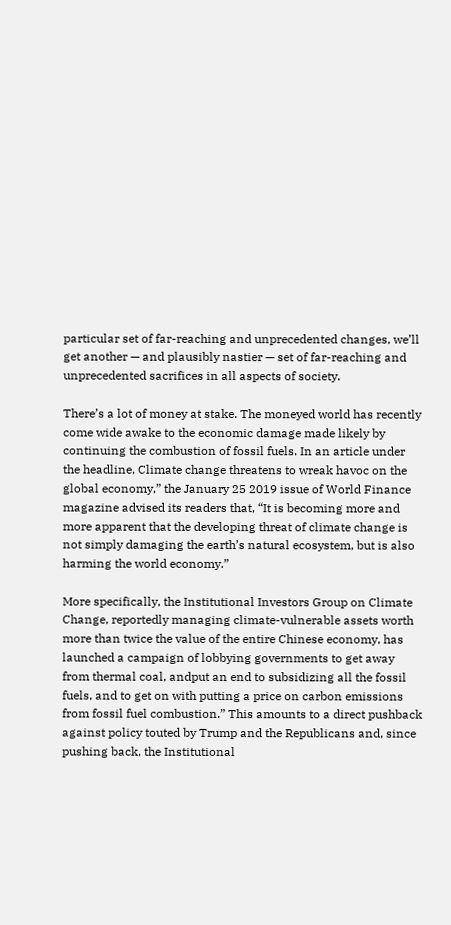particular set of far-reaching and unprecedented changes, we’ll get another — and plausibly nastier — set of far-reaching and unprecedented sacrifices in all aspects of society.

There’s a lot of money at stake. The moneyed world has recently come wide awake to the economic damage made likely by continuing the combustion of fossil fuels. In an article under the headline, Climate change threatens to wreak havoc on the global economy,” the January 25 2019 issue of World Finance magazine advised its readers that, “It is becoming more and more apparent that the developing threat of climate change is not simply damaging the earth’s natural ecosystem, but is also harming the world economy.”

More specifically, the Institutional Investors Group on Climate Change, reportedly managing climate-vulnerable assets worth more than twice the value of the entire Chinese economy, has launched a campaign of lobbying governments to get away from thermal coal, andput an end to subsidizing all the fossil fuels, and to get on with putting a price on carbon emissions from fossil fuel combustion.” This amounts to a direct pushback against policy touted by Trump and the Republicans and, since pushing back, the Institutional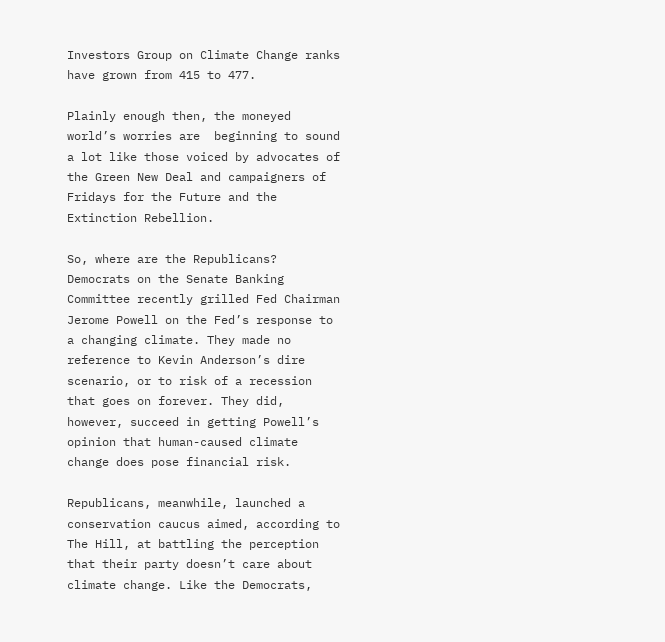Investors Group on Climate Change ranks have grown from 415 to 477.

Plainly enough then, the moneyed world’s worries are  beginning to sound a lot like those voiced by advocates of the Green New Deal and campaigners of Fridays for the Future and the Extinction Rebellion.

So, where are the Republicans? Democrats on the Senate Banking Committee recently grilled Fed Chairman Jerome Powell on the Fed’s response to a changing climate. They made no reference to Kevin Anderson’s dire scenario, or to risk of a recession that goes on forever. They did, however, succeed in getting Powell’s opinion that human-caused climate change does pose financial risk.

Republicans, meanwhile, launched a conservation caucus aimed, according to The Hill, at battling the perception that their party doesn’t care about climate change. Like the Democrats,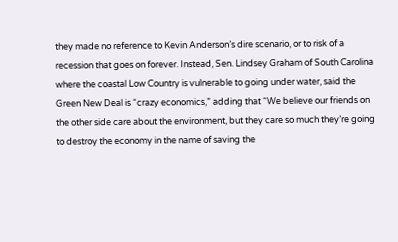they made no reference to Kevin Anderson’s dire scenario, or to risk of a recession that goes on forever. Instead, Sen. Lindsey Graham of South Carolina where the coastal Low Country is vulnerable to going under water, said the Green New Deal is “crazy economics,” adding that “We believe our friends on the other side care about the environment, but they care so much they’re going to destroy the economy in the name of saving the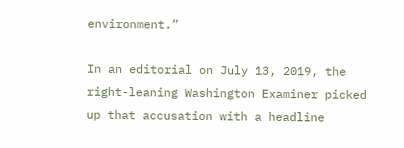environment.”

In an editorial on July 13, 2019, the right-leaning Washington Examiner picked up that accusation with a headline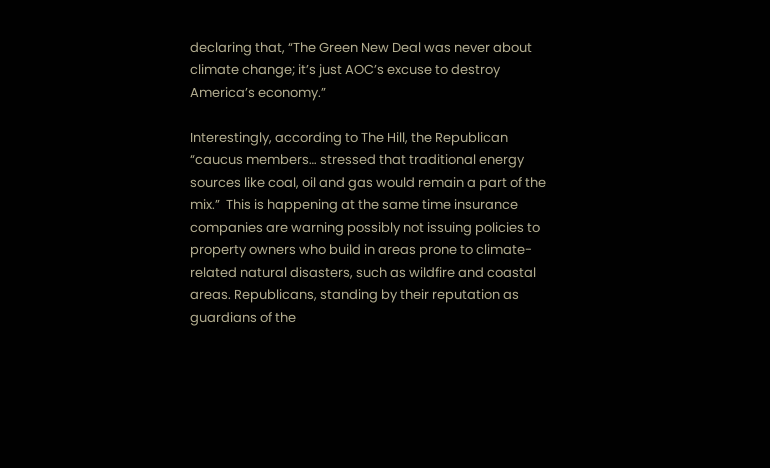declaring that, “The Green New Deal was never about climate change; it’s just AOC’s excuse to destroy America’s economy.”

Interestingly, according to The Hill, the Republican “caucus members… stressed that traditional energy sources like coal, oil and gas would remain a part of the mix.”  This is happening at the same time insurance companies are warning possibly not issuing policies to property owners who build in areas prone to climate-related natural disasters, such as wildfire and coastal areas. Republicans, standing by their reputation as guardians of the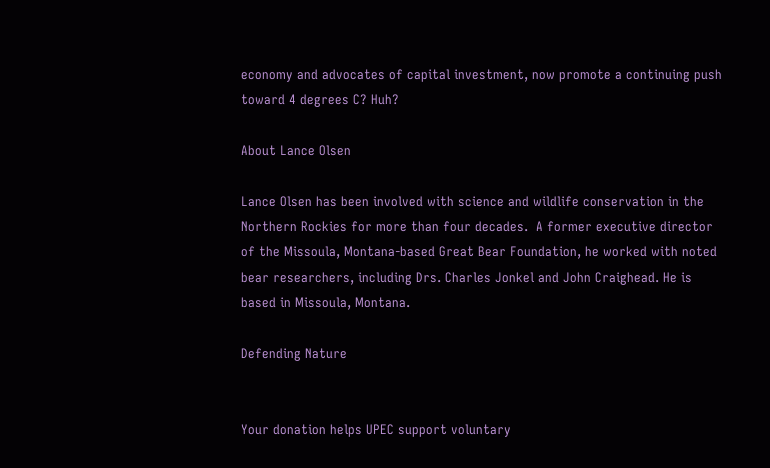economy and advocates of capital investment, now promote a continuing push toward 4 degrees C? Huh?

About Lance Olsen

Lance Olsen has been involved with science and wildlife conservation in the Northern Rockies for more than four decades.  A former executive director of the Missoula, Montana-based Great Bear Foundation, he worked with noted bear researchers, including Drs. Charles Jonkel and John Craighead. He is based in Missoula, Montana.

Defending Nature


Your donation helps UPEC support voluntary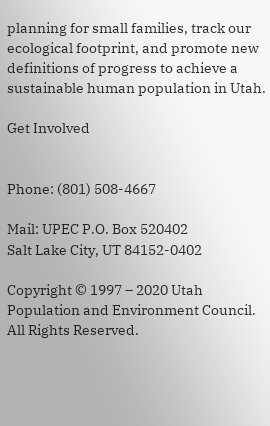planning for small families, track our ecological footprint, and promote new definitions of progress to achieve a sustainable human population in Utah.

Get Involved


Phone: (801) 508-4667

Mail: UPEC P.O. Box 520402
Salt Lake City, UT 84152-0402

Copyright © 1997 – 2020 Utah Population and Environment Council. All Rights Reserved.